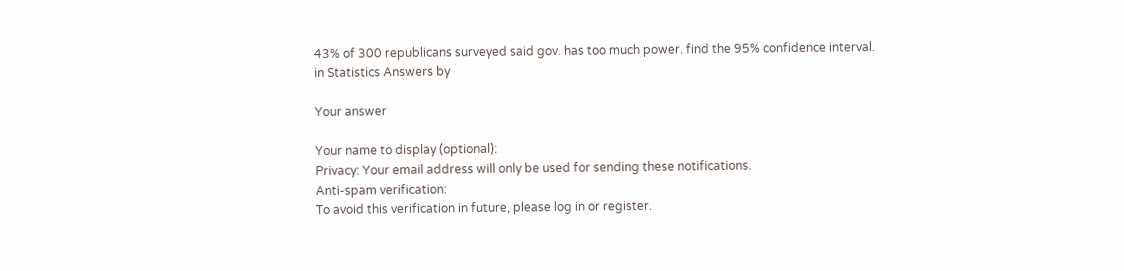43% of 300 republicans surveyed said gov. has too much power. find the 95% confidence interval.
in Statistics Answers by

Your answer

Your name to display (optional):
Privacy: Your email address will only be used for sending these notifications.
Anti-spam verification:
To avoid this verification in future, please log in or register.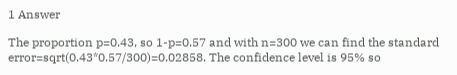1 Answer

The proportion p=0.43, so 1-p=0.57 and with n=300 we can find the standard error=sqrt(0.43*0.57/300)=0.02858. The confidence level is 95% so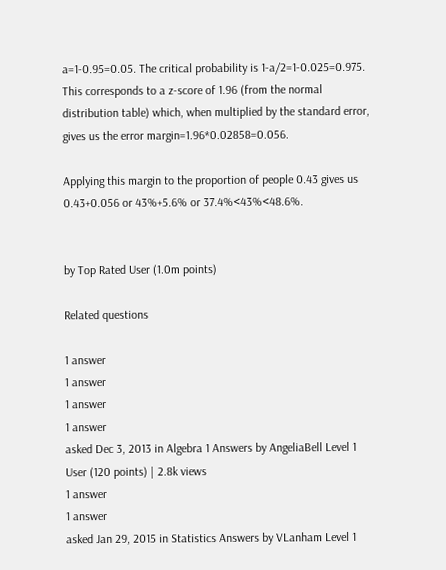a=1-0.95=0.05. The critical probability is 1-a/2=1-0.025=0.975. This corresponds to a z-score of 1.96 (from the normal distribution table) which, when multiplied by the standard error, gives us the error margin=1.96*0.02858=0.056.

Applying this margin to the proportion of people 0.43 gives us 0.43+0.056 or 43%+5.6% or 37.4%<43%<48.6%.


by Top Rated User (1.0m points)

Related questions

1 answer
1 answer
1 answer
1 answer
asked Dec 3, 2013 in Algebra 1 Answers by AngeliaBell Level 1 User (120 points) | 2.8k views
1 answer
1 answer
asked Jan 29, 2015 in Statistics Answers by VLanham Level 1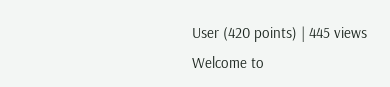User (420 points) | 445 views
Welcome to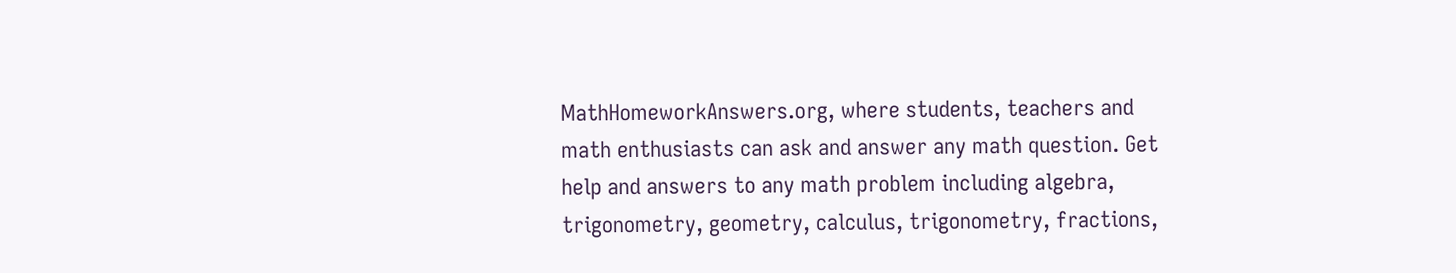MathHomeworkAnswers.org, where students, teachers and math enthusiasts can ask and answer any math question. Get help and answers to any math problem including algebra, trigonometry, geometry, calculus, trigonometry, fractions,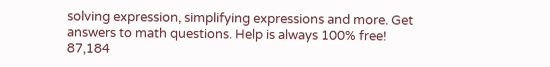solving expression, simplifying expressions and more. Get answers to math questions. Help is always 100% free!
87,184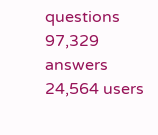questions
97,329 answers
24,564 users